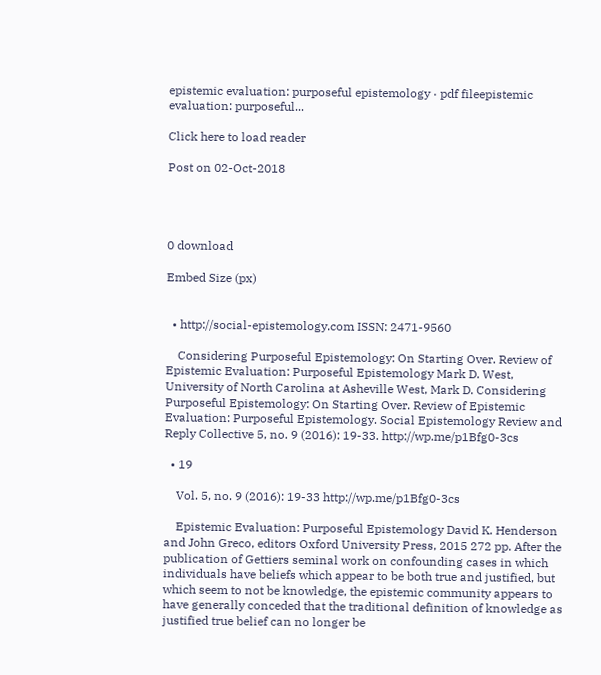epistemic evaluation: purposeful epistemology · pdf fileepistemic evaluation: purposeful...

Click here to load reader

Post on 02-Oct-2018




0 download

Embed Size (px)


  • http://social-epistemology.com ISSN: 2471-9560

    Considering Purposeful Epistemology: On Starting Over. Review of Epistemic Evaluation: Purposeful Epistemology Mark D. West, University of North Carolina at Asheville West, Mark D. Considering Purposeful Epistemology: On Starting Over. Review of Epistemic Evaluation: Purposeful Epistemology. Social Epistemology Review and Reply Collective 5, no. 9 (2016): 19-33. http://wp.me/p1Bfg0-3cs

  • 19

    Vol. 5, no. 9 (2016): 19-33 http://wp.me/p1Bfg0-3cs

    Epistemic Evaluation: Purposeful Epistemology David K. Henderson and John Greco, editors Oxford University Press, 2015 272 pp. After the publication of Gettiers seminal work on confounding cases in which individuals have beliefs which appear to be both true and justified, but which seem to not be knowledge, the epistemic community appears to have generally conceded that the traditional definition of knowledge as justified true belief can no longer be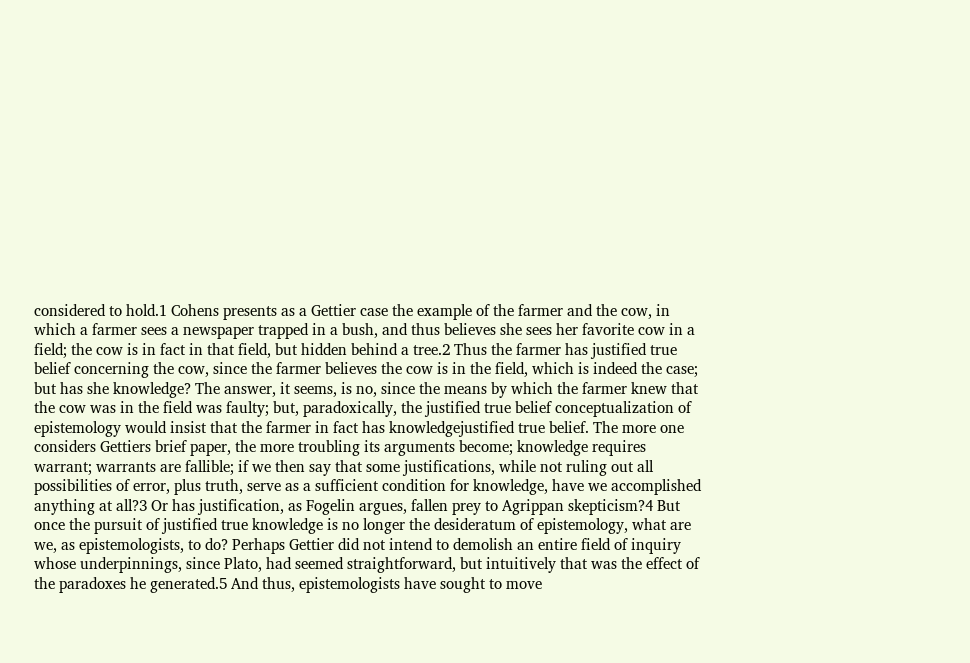considered to hold.1 Cohens presents as a Gettier case the example of the farmer and the cow, in which a farmer sees a newspaper trapped in a bush, and thus believes she sees her favorite cow in a field; the cow is in fact in that field, but hidden behind a tree.2 Thus the farmer has justified true belief concerning the cow, since the farmer believes the cow is in the field, which is indeed the case; but has she knowledge? The answer, it seems, is no, since the means by which the farmer knew that the cow was in the field was faulty; but, paradoxically, the justified true belief conceptualization of epistemology would insist that the farmer in fact has knowledgejustified true belief. The more one considers Gettiers brief paper, the more troubling its arguments become; knowledge requires warrant; warrants are fallible; if we then say that some justifications, while not ruling out all possibilities of error, plus truth, serve as a sufficient condition for knowledge, have we accomplished anything at all?3 Or has justification, as Fogelin argues, fallen prey to Agrippan skepticism?4 But once the pursuit of justified true knowledge is no longer the desideratum of epistemology, what are we, as epistemologists, to do? Perhaps Gettier did not intend to demolish an entire field of inquiry whose underpinnings, since Plato, had seemed straightforward, but intuitively that was the effect of the paradoxes he generated.5 And thus, epistemologists have sought to move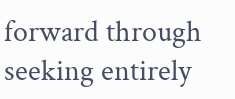forward through seeking entirely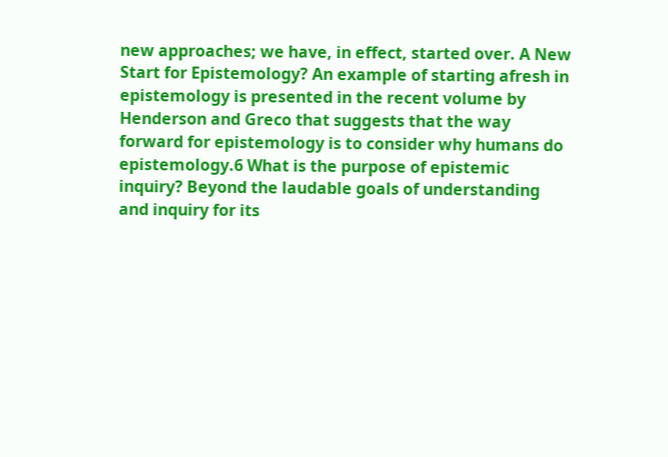new approaches; we have, in effect, started over. A New Start for Epistemology? An example of starting afresh in epistemology is presented in the recent volume by Henderson and Greco that suggests that the way forward for epistemology is to consider why humans do epistemology.6 What is the purpose of epistemic inquiry? Beyond the laudable goals of understanding and inquiry for its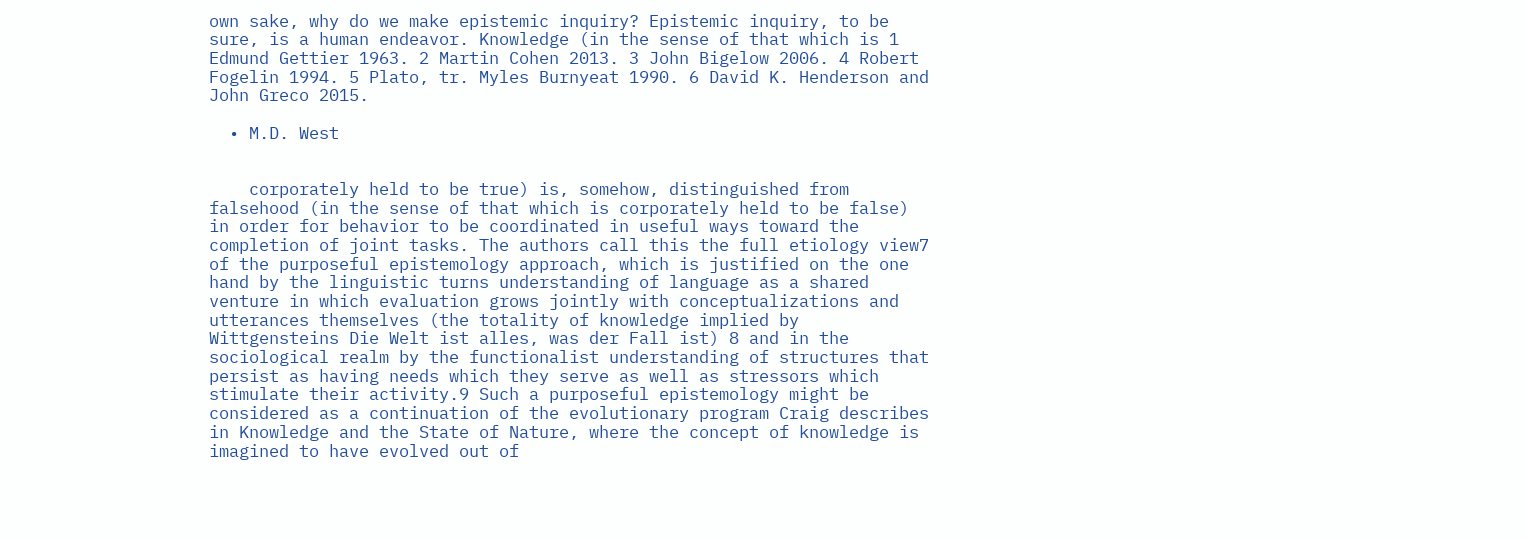own sake, why do we make epistemic inquiry? Epistemic inquiry, to be sure, is a human endeavor. Knowledge (in the sense of that which is 1 Edmund Gettier 1963. 2 Martin Cohen 2013. 3 John Bigelow 2006. 4 Robert Fogelin 1994. 5 Plato, tr. Myles Burnyeat 1990. 6 David K. Henderson and John Greco 2015.

  • M.D. West


    corporately held to be true) is, somehow, distinguished from falsehood (in the sense of that which is corporately held to be false) in order for behavior to be coordinated in useful ways toward the completion of joint tasks. The authors call this the full etiology view7 of the purposeful epistemology approach, which is justified on the one hand by the linguistic turns understanding of language as a shared venture in which evaluation grows jointly with conceptualizations and utterances themselves (the totality of knowledge implied by Wittgensteins Die Welt ist alles, was der Fall ist) 8 and in the sociological realm by the functionalist understanding of structures that persist as having needs which they serve as well as stressors which stimulate their activity.9 Such a purposeful epistemology might be considered as a continuation of the evolutionary program Craig describes in Knowledge and the State of Nature, where the concept of knowledge is imagined to have evolved out of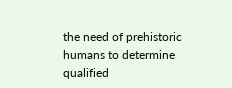the need of prehistoric humans to determine qualified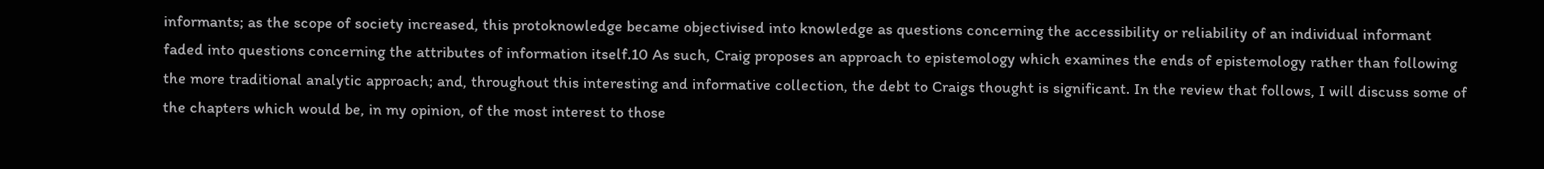informants; as the scope of society increased, this protoknowledge became objectivised into knowledge as questions concerning the accessibility or reliability of an individual informant faded into questions concerning the attributes of information itself.10 As such, Craig proposes an approach to epistemology which examines the ends of epistemology rather than following the more traditional analytic approach; and, throughout this interesting and informative collection, the debt to Craigs thought is significant. In the review that follows, I will discuss some of the chapters which would be, in my opinion, of the most interest to those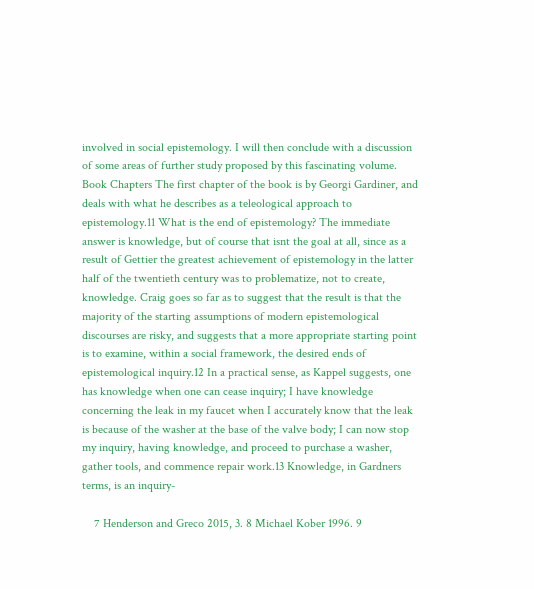involved in social epistemology. I will then conclude with a discussion of some areas of further study proposed by this fascinating volume. Book Chapters The first chapter of the book is by Georgi Gardiner, and deals with what he describes as a teleological approach to epistemology.11 What is the end of epistemology? The immediate answer is knowledge, but of course that isnt the goal at all, since as a result of Gettier the greatest achievement of epistemology in the latter half of the twentieth century was to problematize, not to create, knowledge. Craig goes so far as to suggest that the result is that the majority of the starting assumptions of modern epistemological discourses are risky, and suggests that a more appropriate starting point is to examine, within a social framework, the desired ends of epistemological inquiry.12 In a practical sense, as Kappel suggests, one has knowledge when one can cease inquiry; I have knowledge concerning the leak in my faucet when I accurately know that the leak is because of the washer at the base of the valve body; I can now stop my inquiry, having knowledge, and proceed to purchase a washer, gather tools, and commence repair work.13 Knowledge, in Gardners terms, is an inquiry-

    7 Henderson and Greco 2015, 3. 8 Michael Kober 1996. 9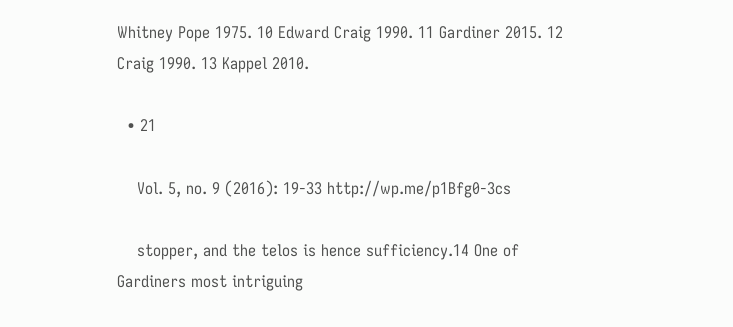Whitney Pope 1975. 10 Edward Craig 1990. 11 Gardiner 2015. 12 Craig 1990. 13 Kappel 2010.

  • 21

    Vol. 5, no. 9 (2016): 19-33 http://wp.me/p1Bfg0-3cs

    stopper, and the telos is hence sufficiency.14 One of Gardiners most intriguing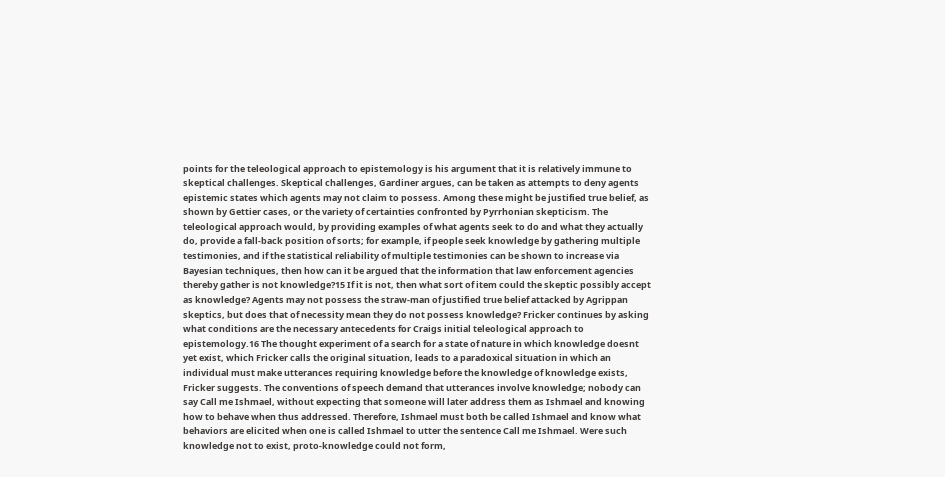points for the teleological approach to epistemology is his argument that it is relatively immune to skeptical challenges. Skeptical challenges, Gardiner argues, can be taken as attempts to deny agents epistemic states which agents may not claim to possess. Among these might be justified true belief, as shown by Gettier cases, or the variety of certainties confronted by Pyrrhonian skepticism. The teleological approach would, by providing examples of what agents seek to do and what they actually do, provide a fall-back position of sorts; for example, if people seek knowledge by gathering multiple testimonies, and if the statistical reliability of multiple testimonies can be shown to increase via Bayesian techniques, then how can it be argued that the information that law enforcement agencies thereby gather is not knowledge?15 If it is not, then what sort of item could the skeptic possibly accept as knowledge? Agents may not possess the straw-man of justified true belief attacked by Agrippan skeptics, but does that of necessity mean they do not possess knowledge? Fricker continues by asking what conditions are the necessary antecedents for Craigs initial teleological approach to epistemology.16 The thought experiment of a search for a state of nature in which knowledge doesnt yet exist, which Fricker calls the original situation, leads to a paradoxical situation in which an individual must make utterances requiring knowledge before the knowledge of knowledge exists, Fricker suggests. The conventions of speech demand that utterances involve knowledge; nobody can say Call me Ishmael, without expecting that someone will later address them as Ishmael and knowing how to behave when thus addressed. Therefore, Ishmael must both be called Ishmael and know what behaviors are elicited when one is called Ishmael to utter the sentence Call me Ishmael. Were such knowledge not to exist, proto-knowledge could not form,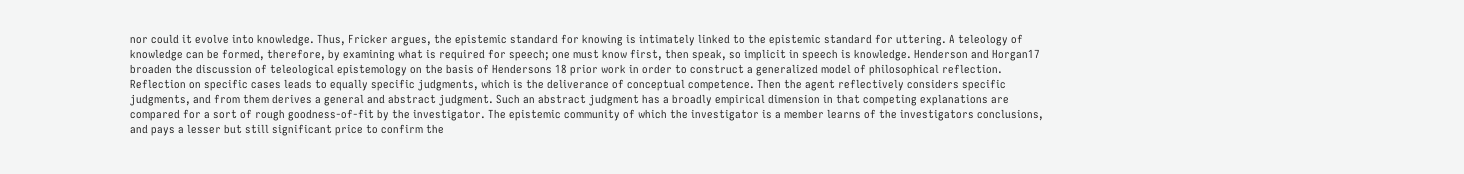nor could it evolve into knowledge. Thus, Fricker argues, the epistemic standard for knowing is intimately linked to the epistemic standard for uttering. A teleology of knowledge can be formed, therefore, by examining what is required for speech; one must know first, then speak, so implicit in speech is knowledge. Henderson and Horgan17 broaden the discussion of teleological epistemology on the basis of Hendersons 18 prior work in order to construct a generalized model of philosophical reflection. Reflection on specific cases leads to equally specific judgments, which is the deliverance of conceptual competence. Then the agent reflectively considers specific judgments, and from them derives a general and abstract judgment. Such an abstract judgment has a broadly empirical dimension in that competing explanations are compared for a sort of rough goodness-of-fit by the investigator. The epistemic community of which the investigator is a member learns of the investigators conclusions, and pays a lesser but still significant price to confirm the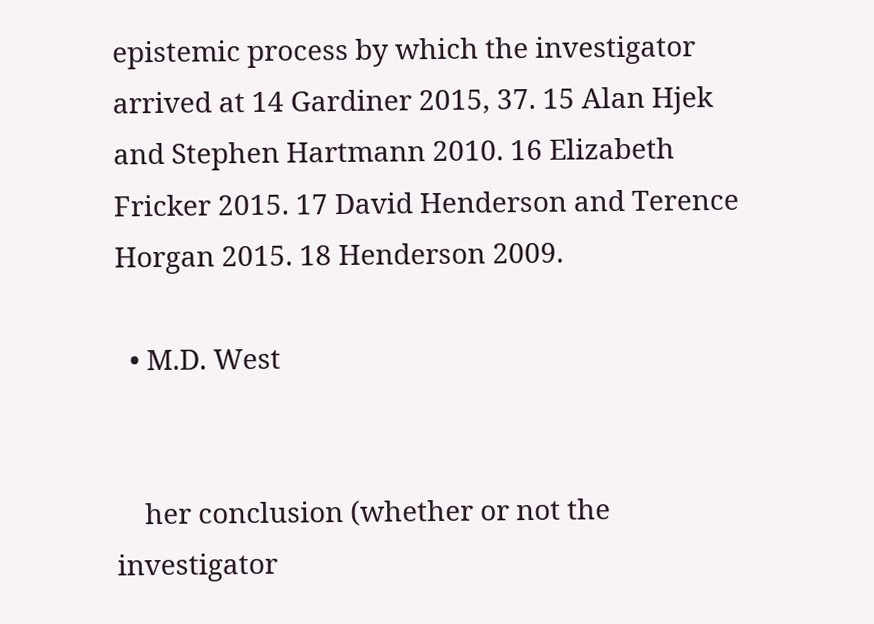epistemic process by which the investigator arrived at 14 Gardiner 2015, 37. 15 Alan Hjek and Stephen Hartmann 2010. 16 Elizabeth Fricker 2015. 17 David Henderson and Terence Horgan 2015. 18 Henderson 2009.

  • M.D. West


    her conclusion (whether or not the investigator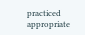practiced appropriate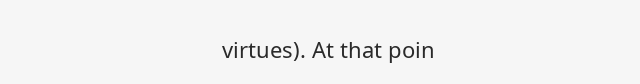virtues). At that poin